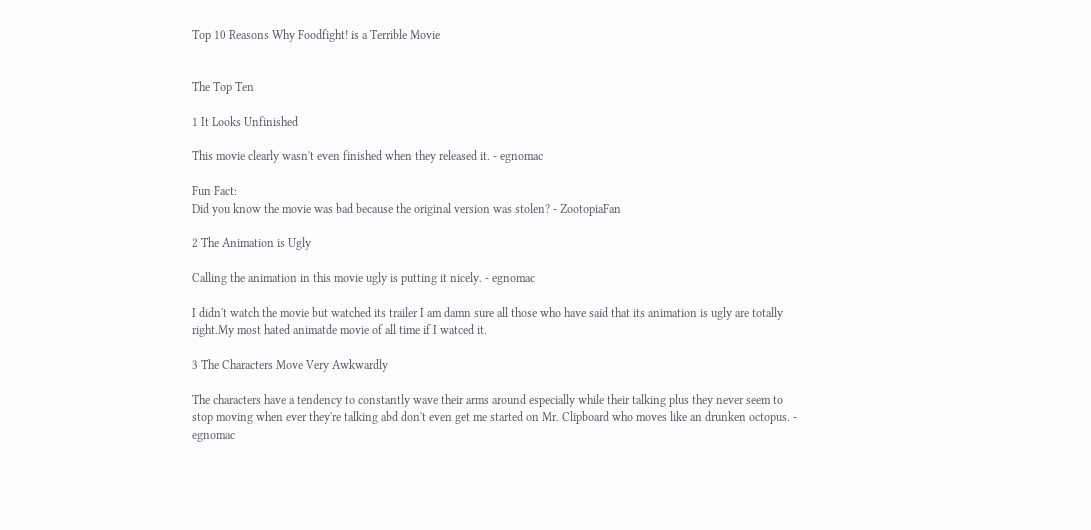Top 10 Reasons Why Foodfight! is a Terrible Movie


The Top Ten

1 It Looks Unfinished

This movie clearly wasn't even finished when they released it. - egnomac

Fun Fact:
Did you know the movie was bad because the original version was stolen? - ZootopiaFan

2 The Animation is Ugly

Calling the animation in this movie ugly is putting it nicely. - egnomac

I didn't watch the movie but watched its trailer I am damn sure all those who have said that its animation is ugly are totally right.My most hated animatde movie of all time if I watced it.

3 The Characters Move Very Awkwardly

The characters have a tendency to constantly wave their arms around especially while their talking plus they never seem to stop moving when ever they're talking abd don't even get me started on Mr. Clipboard who moves like an drunken octopus. - egnomac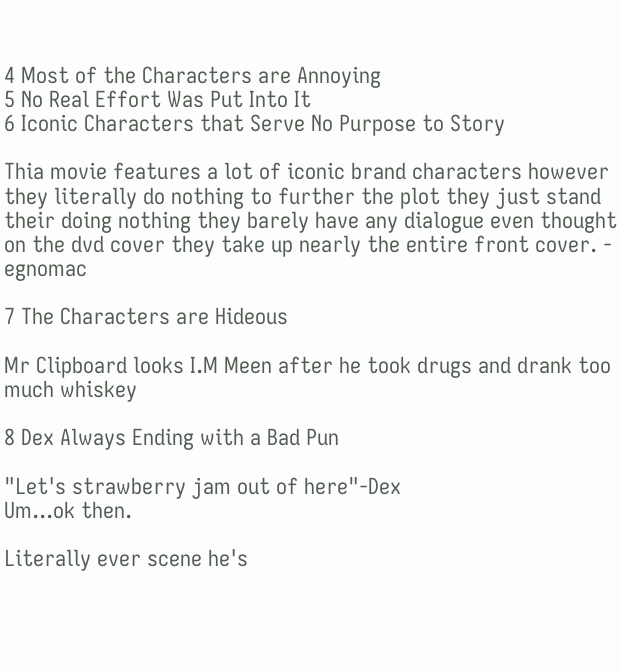4 Most of the Characters are Annoying
5 No Real Effort Was Put Into It
6 Iconic Characters that Serve No Purpose to Story

Thia movie features a lot of iconic brand characters however they literally do nothing to further the plot they just stand their doing nothing they barely have any dialogue even thought on the dvd cover they take up nearly the entire front cover. - egnomac

7 The Characters are Hideous

Mr Clipboard looks I.M Meen after he took drugs and drank too much whiskey

8 Dex Always Ending with a Bad Pun

"Let's strawberry jam out of here"-Dex
Um...ok then.

Literally ever scene he's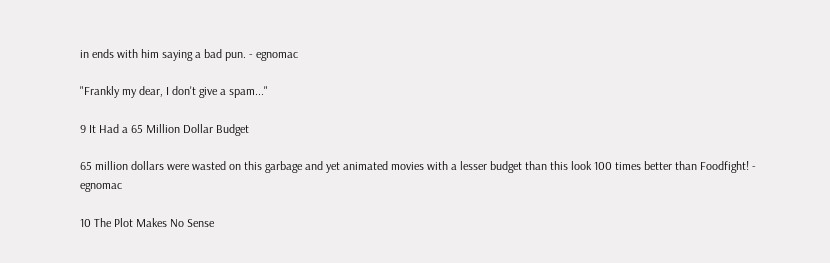in ends with him saying a bad pun. - egnomac

"Frankly my dear, I don't give a spam..."

9 It Had a 65 Million Dollar Budget

65 million dollars were wasted on this garbage and yet animated movies with a lesser budget than this look 100 times better than Foodfight! - egnomac

10 The Plot Makes No Sense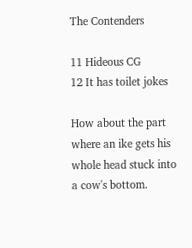The Contenders

11 Hideous CG
12 It has toilet jokes

How about the part where an ike gets his whole head stuck into a cow's bottom.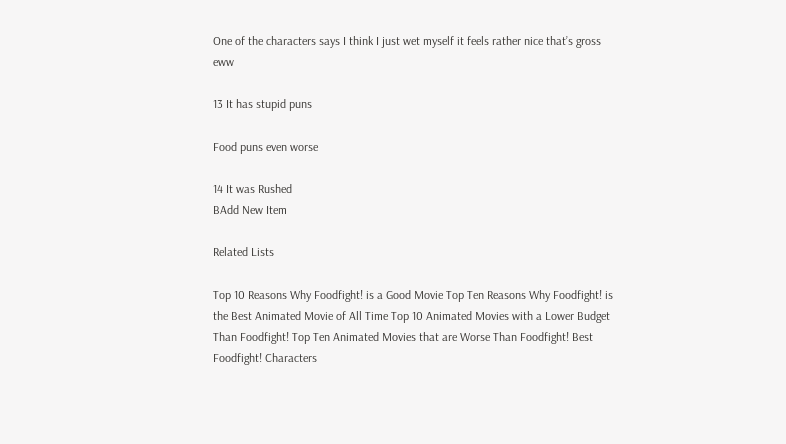One of the characters says I think I just wet myself it feels rather nice that’s gross eww

13 It has stupid puns

Food puns even worse

14 It was Rushed
BAdd New Item

Related Lists

Top 10 Reasons Why Foodfight! is a Good Movie Top Ten Reasons Why Foodfight! is the Best Animated Movie of All Time Top 10 Animated Movies with a Lower Budget Than Foodfight! Top Ten Animated Movies that are Worse Than Foodfight! Best Foodfight! Characters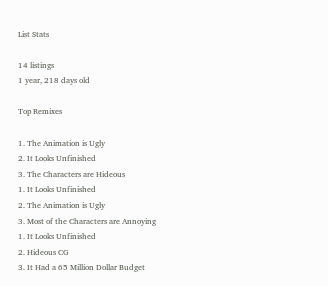List Stats

14 listings
1 year, 218 days old

Top Remixes

1. The Animation is Ugly
2. It Looks Unfinished
3. The Characters are Hideous
1. It Looks Unfinished
2. The Animation is Ugly
3. Most of the Characters are Annoying
1. It Looks Unfinished
2. Hideous CG
3. It Had a 65 Million Dollar Budget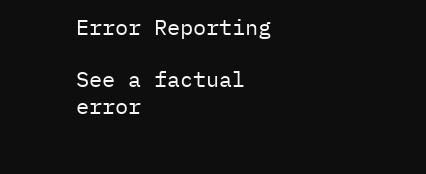Error Reporting

See a factual error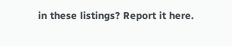in these listings? Report it here.